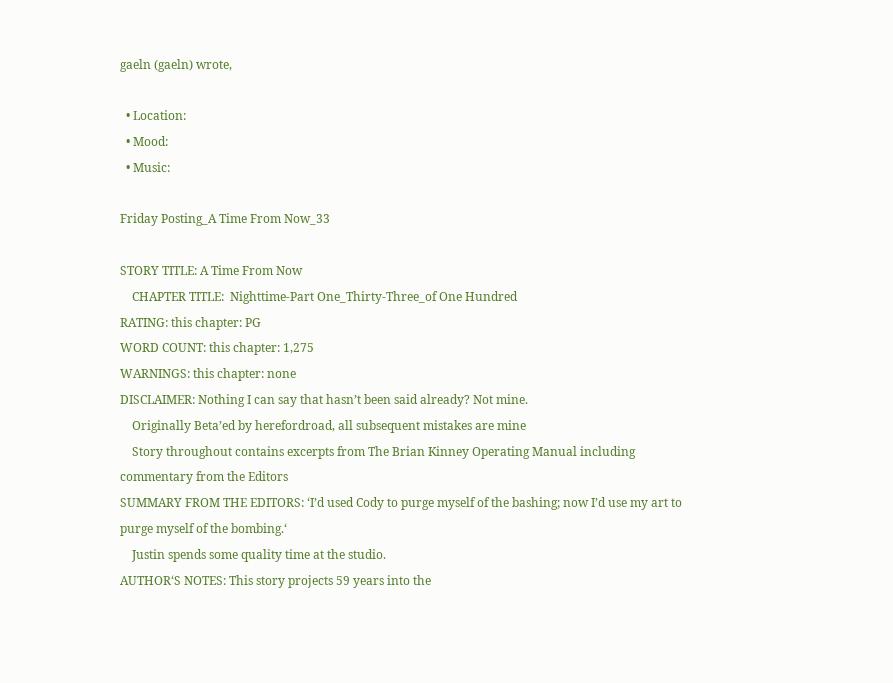gaeln (gaeln) wrote,

  • Location:
  • Mood:
  • Music:

Friday Posting_A Time From Now_33

STORY TITLE: A Time From Now
    CHAPTER TITLE:  Nighttime-Part One_Thirty-Three_of One Hundred
RATING: this chapter: PG
WORD COUNT: this chapter: 1,275
WARNINGS: this chapter: none
DISCLAIMER: Nothing I can say that hasn’t been said already? Not mine.
    Originally Beta’ed by herefordroad, all subsequent mistakes are mine
    Story throughout contains excerpts from The Brian Kinney Operating Manual including commentary from the Editors
SUMMARY FROM THE EDITORS: ‘I’d used Cody to purge myself of the bashing; now I’d use my art to purge myself of the bombing.‘
    Justin spends some quality time at the studio.
AUTHOR‘S NOTES: This story projects 59 years into the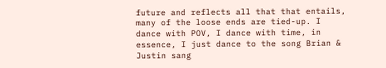future and reflects all that that entails, many of the loose ends are tied-up. I dance with POV, I dance with time, in essence, I just dance to the song Brian & Justin sang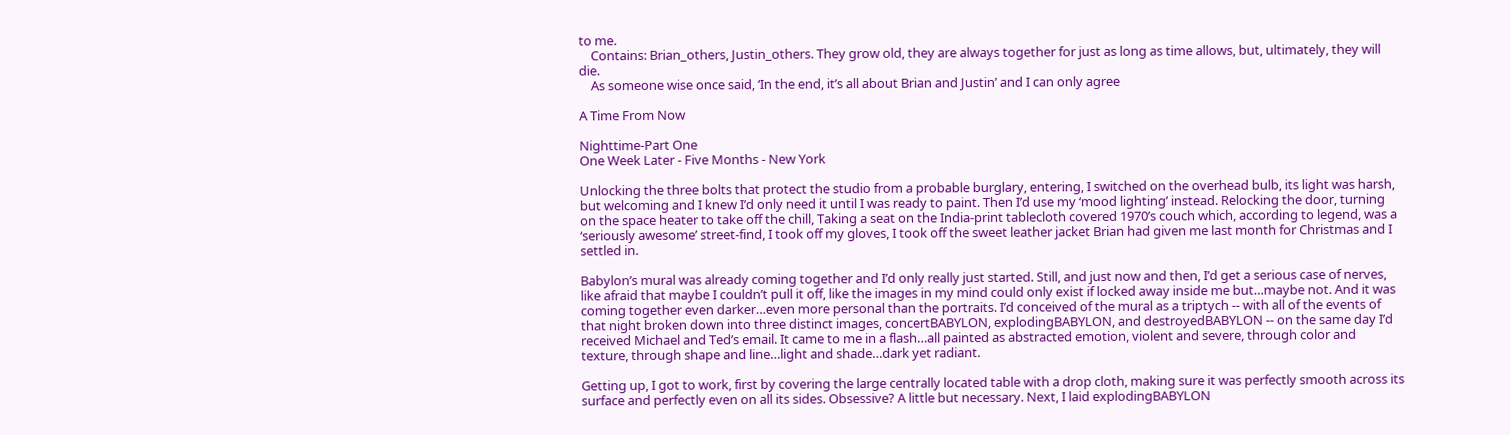to me.
    Contains: Brian_others, Justin_others. They grow old, they are always together for just as long as time allows, but, ultimately, they will die.
    As someone wise once said, ‘In the end, it’s all about Brian and Justin’ and I can only agree

A Time From Now

Nighttime-Part One
One Week Later - Five Months - New York

Unlocking the three bolts that protect the studio from a probable burglary, entering, I switched on the overhead bulb, its light was harsh, but welcoming and I knew I’d only need it until I was ready to paint. Then I’d use my ‘mood lighting’ instead. Relocking the door, turning on the space heater to take off the chill, Taking a seat on the India-print tablecloth covered 1970’s couch which, according to legend, was a ‘seriously awesome’ street-find, I took off my gloves, I took off the sweet leather jacket Brian had given me last month for Christmas and I settled in.

Babylon’s mural was already coming together and I’d only really just started. Still, and just now and then, I’d get a serious case of nerves, like afraid that maybe I couldn’t pull it off, like the images in my mind could only exist if locked away inside me but…maybe not. And it was coming together even darker…even more personal than the portraits. I’d conceived of the mural as a triptych -- with all of the events of that night broken down into three distinct images, concertBABYLON, explodingBABYLON, and destroyedBABYLON -- on the same day I’d received Michael and Ted’s email. It came to me in a flash…all painted as abstracted emotion, violent and severe, through color and texture, through shape and line…light and shade…dark yet radiant.

Getting up, I got to work, first by covering the large centrally located table with a drop cloth, making sure it was perfectly smooth across its surface and perfectly even on all its sides. Obsessive? A little but necessary. Next, I laid explodingBABYLON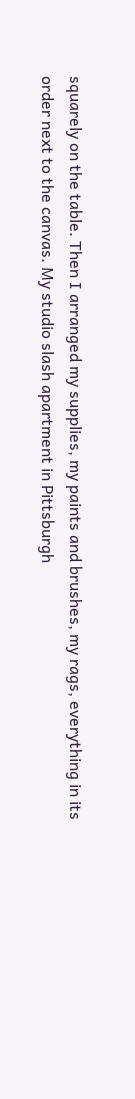squarely on the table. Then I arranged my supplies, my paints and brushes, my rags, everything in its order next to the canvas. My studio slash apartment in Pittsburgh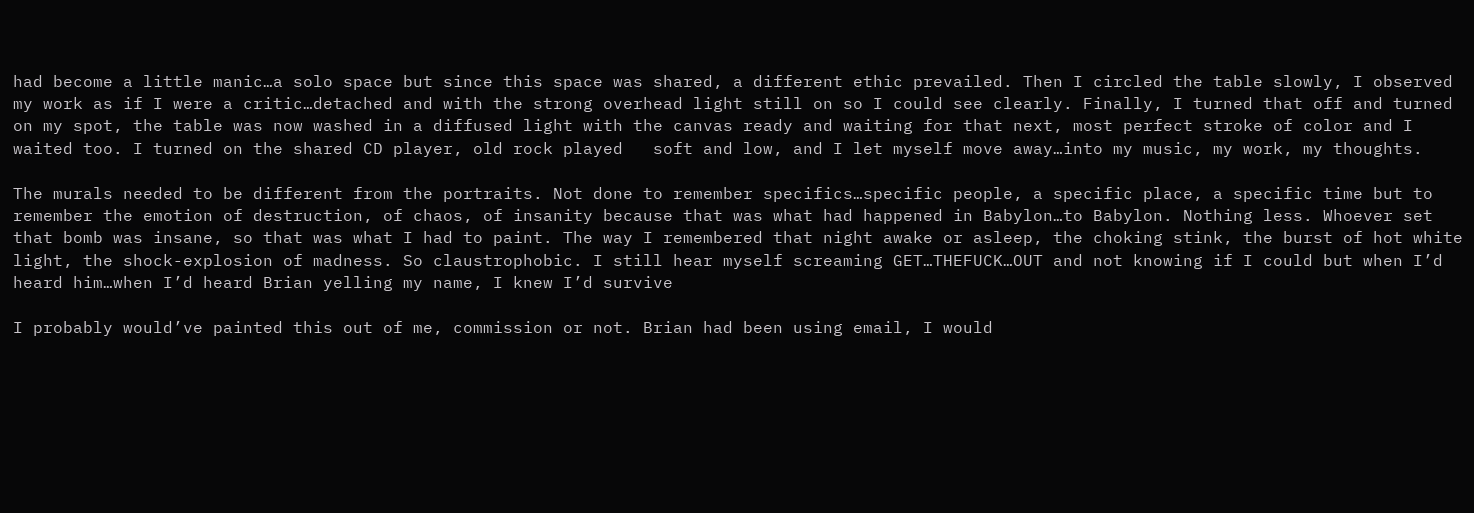had become a little manic…a solo space but since this space was shared, a different ethic prevailed. Then I circled the table slowly, I observed my work as if I were a critic…detached and with the strong overhead light still on so I could see clearly. Finally, I turned that off and turned on my spot, the table was now washed in a diffused light with the canvas ready and waiting for that next, most perfect stroke of color and I waited too. I turned on the shared CD player, old rock played   soft and low, and I let myself move away…into my music, my work, my thoughts.

The murals needed to be different from the portraits. Not done to remember specifics…specific people, a specific place, a specific time but to remember the emotion of destruction, of chaos, of insanity because that was what had happened in Babylon…to Babylon. Nothing less. Whoever set that bomb was insane, so that was what I had to paint. The way I remembered that night awake or asleep, the choking stink, the burst of hot white light, the shock-explosion of madness. So claustrophobic. I still hear myself screaming GET…THEFUCK…OUT and not knowing if I could but when I’d heard him…when I’d heard Brian yelling my name, I knew I’d survive

I probably would’ve painted this out of me, commission or not. Brian had been using email, I would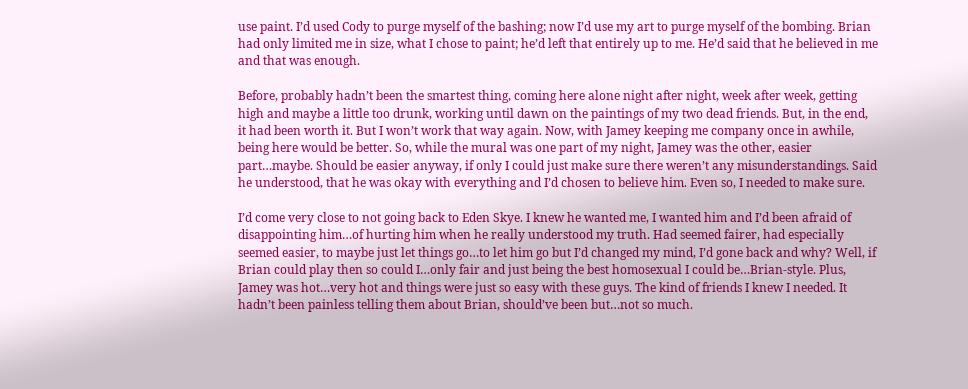use paint. I’d used Cody to purge myself of the bashing; now I’d use my art to purge myself of the bombing. Brian had only limited me in size, what I chose to paint; he’d left that entirely up to me. He’d said that he believed in me and that was enough.

Before, probably hadn’t been the smartest thing, coming here alone night after night, week after week, getting high and maybe a little too drunk, working until dawn on the paintings of my two dead friends. But, in the end, it had been worth it. But I won’t work that way again. Now, with Jamey keeping me company once in awhile, being here would be better. So, while the mural was one part of my night, Jamey was the other, easier part…maybe. Should be easier anyway, if only I could just make sure there weren’t any misunderstandings. Said he understood, that he was okay with everything and I’d chosen to believe him. Even so, I needed to make sure.

I’d come very close to not going back to Eden Skye. I knew he wanted me, I wanted him and I’d been afraid of disappointing him…of hurting him when he really understood my truth. Had seemed fairer, had especially seemed easier, to maybe just let things go…to let him go but I’d changed my mind, I’d gone back and why? Well, if Brian could play then so could I…only fair and just being the best homosexual I could be…Brian-style. Plus, Jamey was hot…very hot and things were just so easy with these guys. The kind of friends I knew I needed. It hadn’t been painless telling them about Brian, should’ve been but…not so much.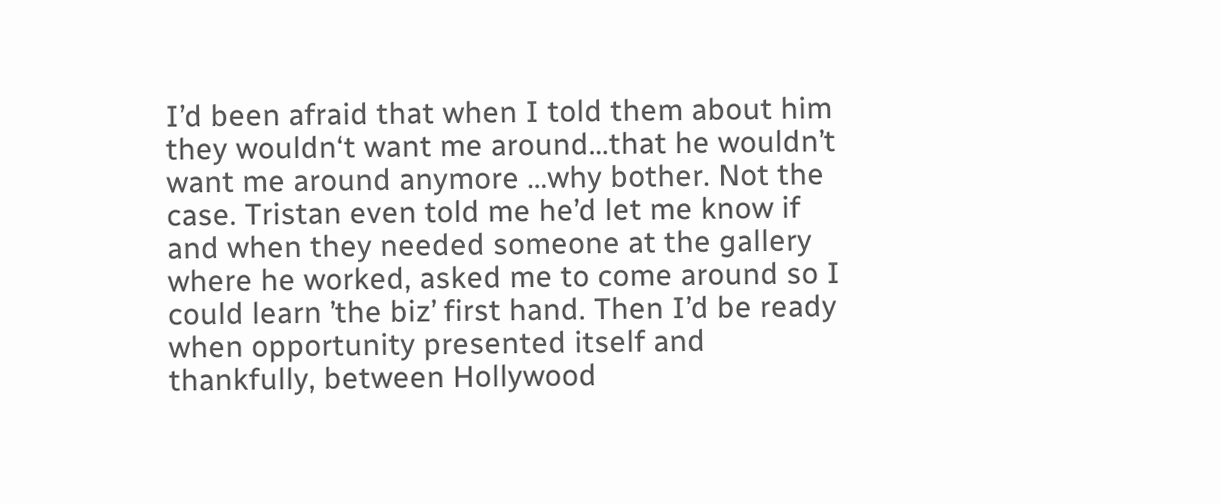I’d been afraid that when I told them about him they wouldn‘t want me around…that he wouldn’t want me around anymore …why bother. Not the case. Tristan even told me he’d let me know if and when they needed someone at the gallery where he worked, asked me to come around so I could learn ’the biz’ first hand. Then I’d be ready when opportunity presented itself and thankfully, between Hollywood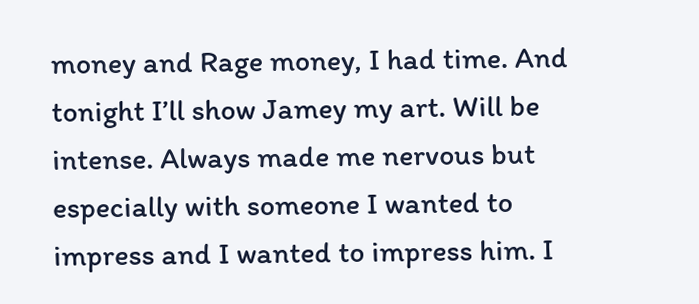money and Rage money, I had time. And tonight I’ll show Jamey my art. Will be intense. Always made me nervous but especially with someone I wanted to impress and I wanted to impress him. I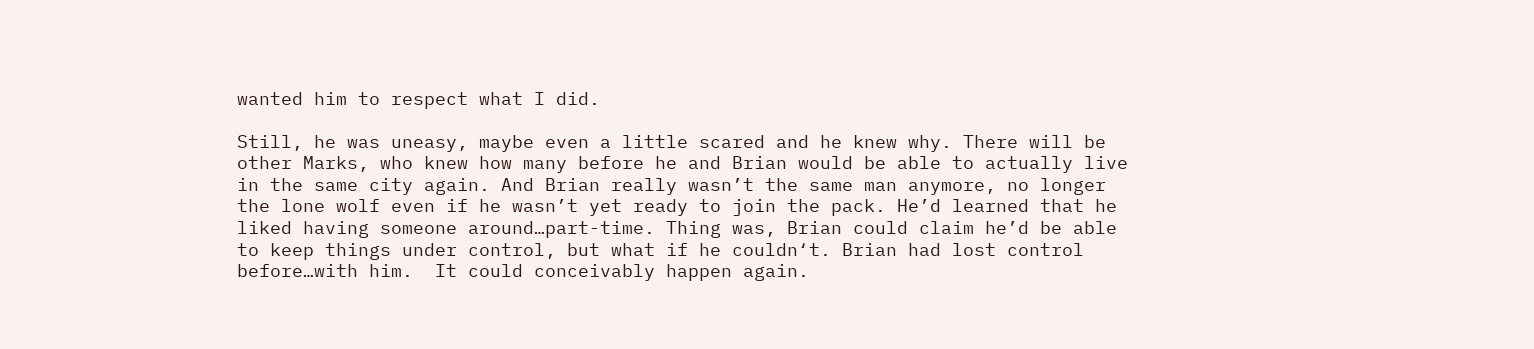wanted him to respect what I did.

Still, he was uneasy, maybe even a little scared and he knew why. There will be other Marks, who knew how many before he and Brian would be able to actually live in the same city again. And Brian really wasn’t the same man anymore, no longer the lone wolf even if he wasn’t yet ready to join the pack. He’d learned that he liked having someone around…part-time. Thing was, Brian could claim he’d be able to keep things under control, but what if he couldn‘t. Brian had lost control before…with him.  It could conceivably happen again.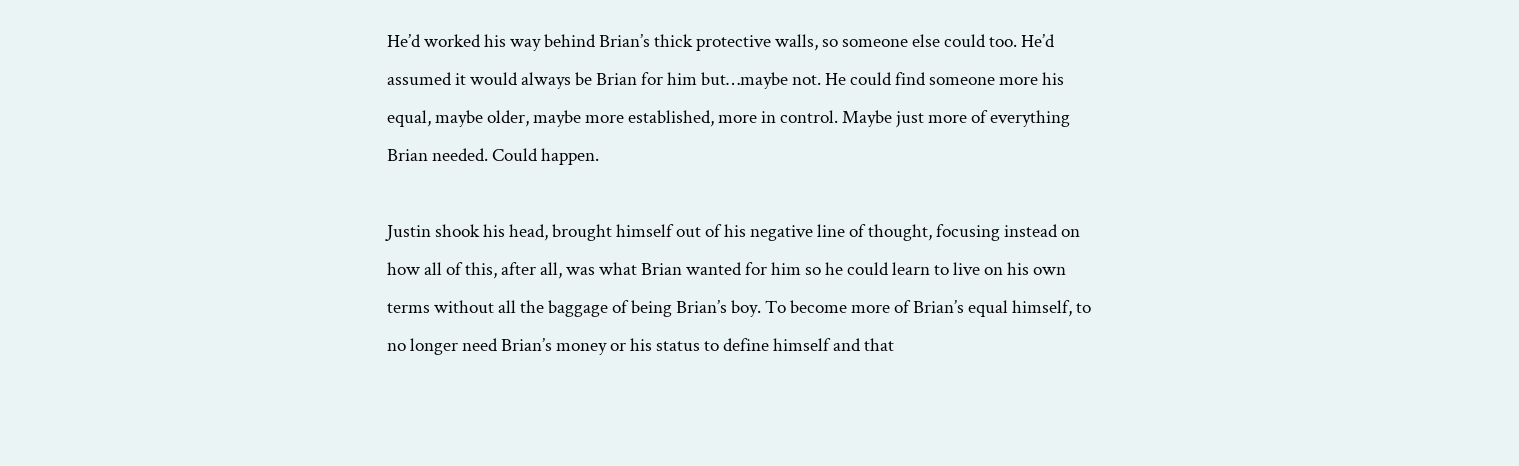He’d worked his way behind Brian’s thick protective walls, so someone else could too. He’d assumed it would always be Brian for him but…maybe not. He could find someone more his equal, maybe older, maybe more established, more in control. Maybe just more of everything Brian needed. Could happen.

Justin shook his head, brought himself out of his negative line of thought, focusing instead on how all of this, after all, was what Brian wanted for him so he could learn to live on his own terms without all the baggage of being Brian’s boy. To become more of Brian’s equal himself, to no longer need Brian’s money or his status to define himself and that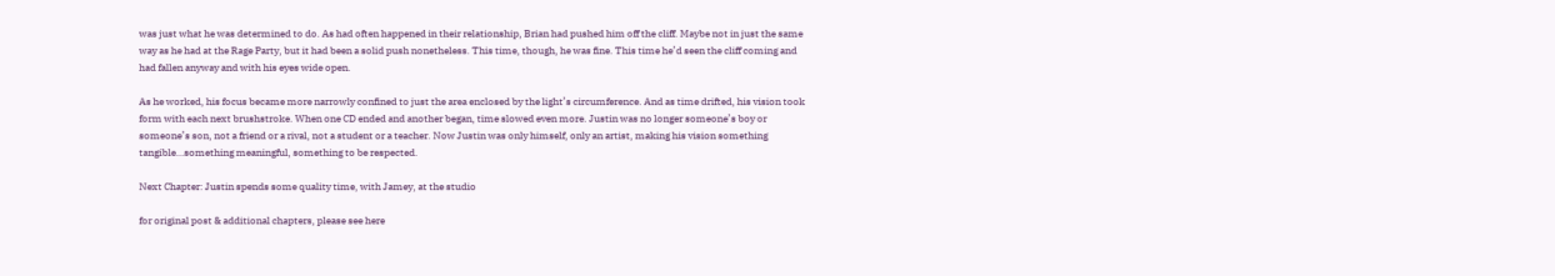was just what he was determined to do. As had often happened in their relationship, Brian had pushed him off the cliff. Maybe not in just the same way as he had at the Rage Party, but it had been a solid push nonetheless. This time, though, he was fine. This time he’d seen the cliff coming and had fallen anyway and with his eyes wide open.

As he worked, his focus became more narrowly confined to just the area enclosed by the light’s circumference. And as time drifted, his vision took form with each next brushstroke. When one CD ended and another began, time slowed even more. Justin was no longer someone’s boy or someone’s son, not a friend or a rival, not a student or a teacher. Now Justin was only himself, only an artist, making his vision something tangible…something meaningful, something to be respected.

Next Chapter: Justin spends some quality time, with Jamey, at the studio

for original post & additional chapters, please see here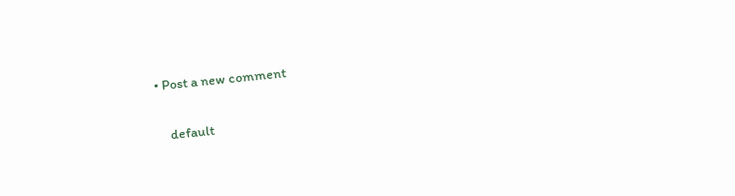• Post a new comment


    default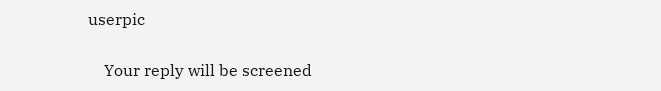userpic

    Your reply will be screened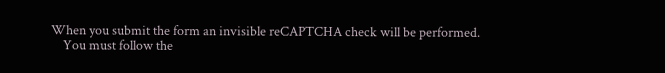When you submit the form an invisible reCAPTCHA check will be performed.
    You must follow the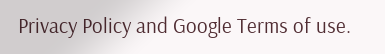Privacy Policy and Google Terms of use.